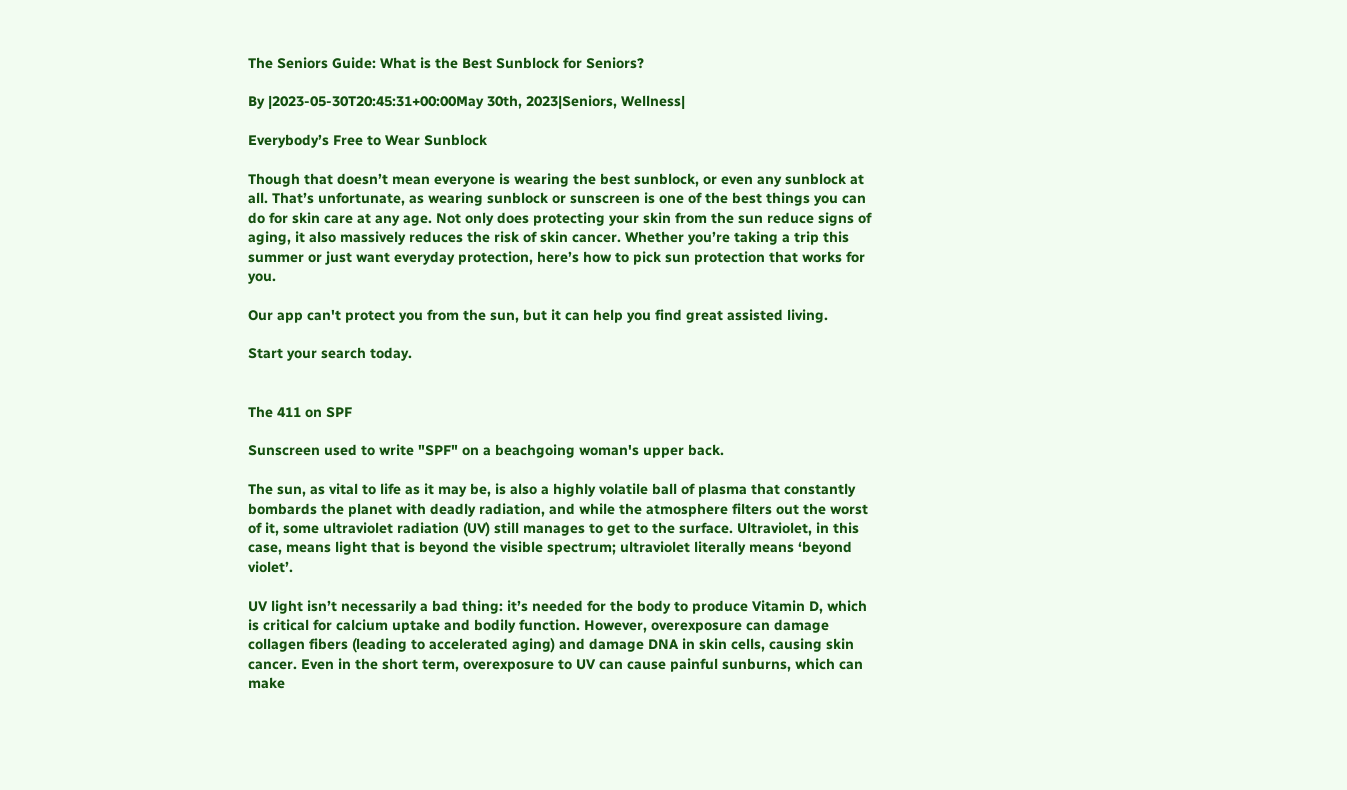The Seniors Guide: What is the Best Sunblock for Seniors?

By |2023-05-30T20:45:31+00:00May 30th, 2023|Seniors, Wellness|

Everybody’s Free to Wear Sunblock

Though that doesn’t mean everyone is wearing the best sunblock, or even any sunblock at all. That’s unfortunate, as wearing sunblock or sunscreen is one of the best things you can do for skin care at any age. Not only does protecting your skin from the sun reduce signs of aging, it also massively reduces the risk of skin cancer. Whether you’re taking a trip this summer or just want everyday protection, here’s how to pick sun protection that works for you.

Our app can't protect you from the sun, but it can help you find great assisted living.

Start your search today.


The 411 on SPF

Sunscreen used to write "SPF" on a beachgoing woman's upper back.

The sun, as vital to life as it may be, is also a highly volatile ball of plasma that constantly bombards the planet with deadly radiation, and while the atmosphere filters out the worst of it, some ultraviolet radiation (UV) still manages to get to the surface. Ultraviolet, in this case, means light that is beyond the visible spectrum; ultraviolet literally means ‘beyond violet’.

UV light isn’t necessarily a bad thing: it’s needed for the body to produce Vitamin D, which is critical for calcium uptake and bodily function. However, overexposure can damage collagen fibers (leading to accelerated aging) and damage DNA in skin cells, causing skin cancer. Even in the short term, overexposure to UV can cause painful sunburns, which can make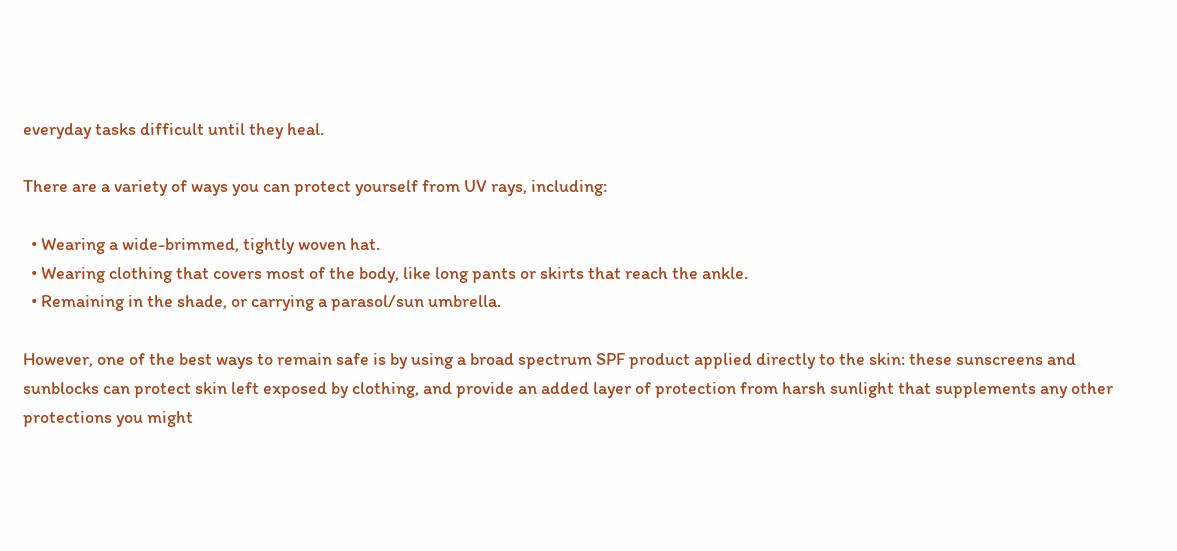everyday tasks difficult until they heal.

There are a variety of ways you can protect yourself from UV rays, including:

  • Wearing a wide-brimmed, tightly woven hat.
  • Wearing clothing that covers most of the body, like long pants or skirts that reach the ankle.
  • Remaining in the shade, or carrying a parasol/sun umbrella.

However, one of the best ways to remain safe is by using a broad spectrum SPF product applied directly to the skin: these sunscreens and sunblocks can protect skin left exposed by clothing, and provide an added layer of protection from harsh sunlight that supplements any other protections you might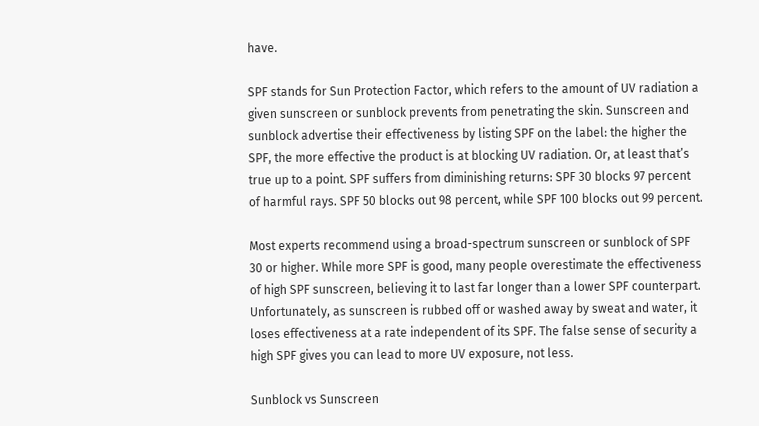have.

SPF stands for Sun Protection Factor, which refers to the amount of UV radiation a given sunscreen or sunblock prevents from penetrating the skin. Sunscreen and sunblock advertise their effectiveness by listing SPF on the label: the higher the SPF, the more effective the product is at blocking UV radiation. Or, at least that’s true up to a point. SPF suffers from diminishing returns: SPF 30 blocks 97 percent of harmful rays. SPF 50 blocks out 98 percent, while SPF 100 blocks out 99 percent.

Most experts recommend using a broad-spectrum sunscreen or sunblock of SPF 30 or higher. While more SPF is good, many people overestimate the effectiveness of high SPF sunscreen, believing it to last far longer than a lower SPF counterpart. Unfortunately, as sunscreen is rubbed off or washed away by sweat and water, it loses effectiveness at a rate independent of its SPF. The false sense of security a high SPF gives you can lead to more UV exposure, not less.

Sunblock vs Sunscreen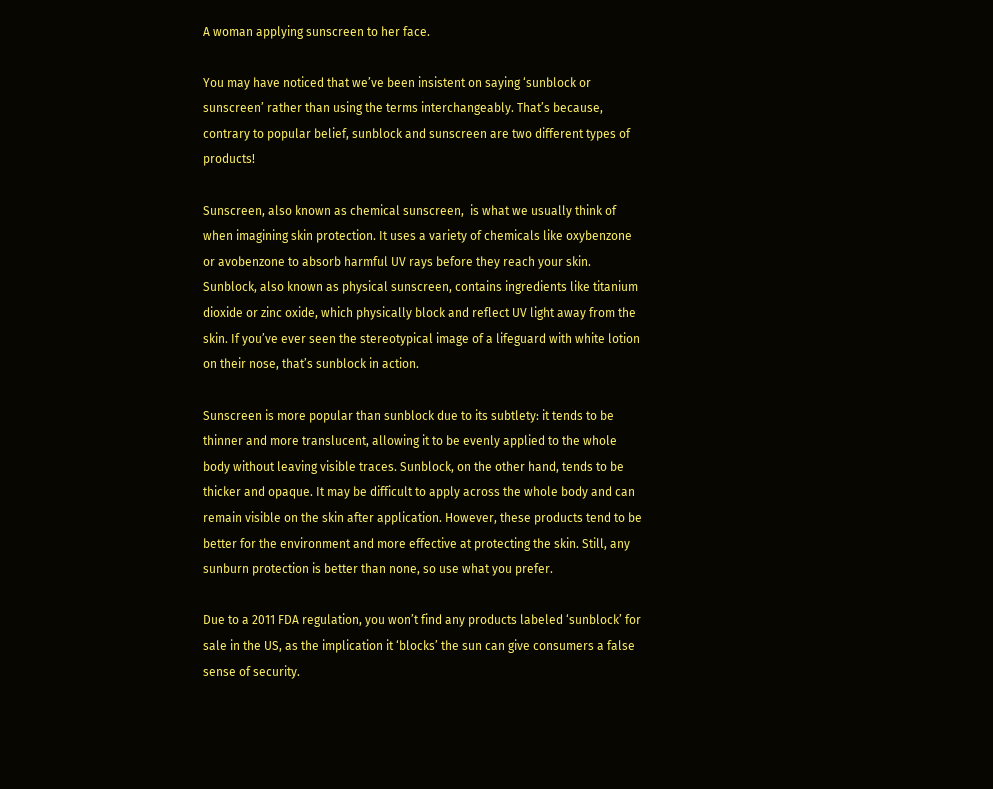A woman applying sunscreen to her face.

You may have noticed that we’ve been insistent on saying ‘sunblock or sunscreen’ rather than using the terms interchangeably. That’s because, contrary to popular belief, sunblock and sunscreen are two different types of products!

Sunscreen, also known as chemical sunscreen,  is what we usually think of when imagining skin protection. It uses a variety of chemicals like oxybenzone or avobenzone to absorb harmful UV rays before they reach your skin. Sunblock, also known as physical sunscreen, contains ingredients like titanium dioxide or zinc oxide, which physically block and reflect UV light away from the skin. If you’ve ever seen the stereotypical image of a lifeguard with white lotion on their nose, that’s sunblock in action.

Sunscreen is more popular than sunblock due to its subtlety: it tends to be thinner and more translucent, allowing it to be evenly applied to the whole body without leaving visible traces. Sunblock, on the other hand, tends to be thicker and opaque. It may be difficult to apply across the whole body and can remain visible on the skin after application. However, these products tend to be better for the environment and more effective at protecting the skin. Still, any sunburn protection is better than none, so use what you prefer.

Due to a 2011 FDA regulation, you won’t find any products labeled ‘sunblock’ for sale in the US, as the implication it ‘blocks’ the sun can give consumers a false sense of security.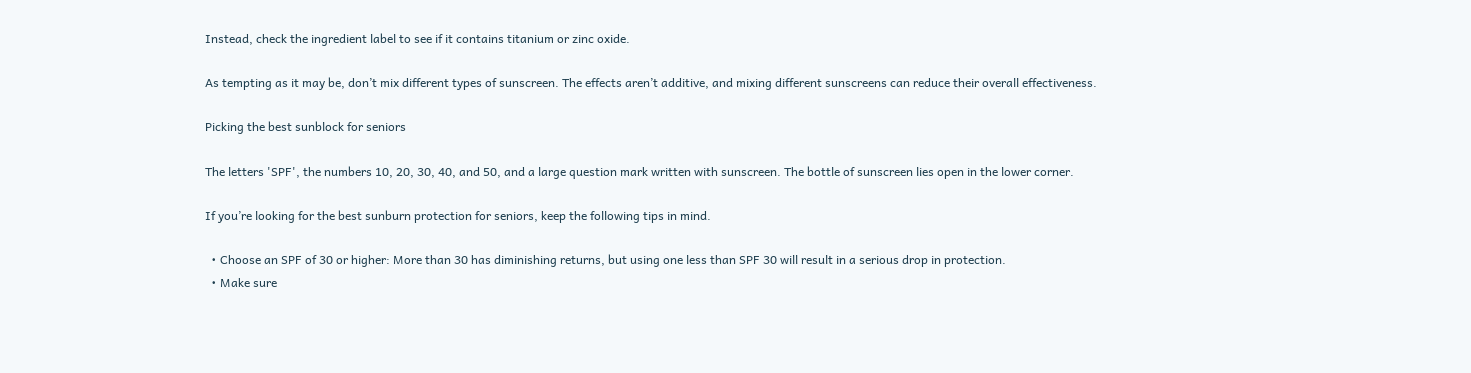Instead, check the ingredient label to see if it contains titanium or zinc oxide.

As tempting as it may be, don’t mix different types of sunscreen. The effects aren’t additive, and mixing different sunscreens can reduce their overall effectiveness.

Picking the best sunblock for seniors

The letters 'SPF', the numbers 10, 20, 30, 40, and 50, and a large question mark written with sunscreen. The bottle of sunscreen lies open in the lower corner.

If you’re looking for the best sunburn protection for seniors, keep the following tips in mind.

  • Choose an SPF of 30 or higher: More than 30 has diminishing returns, but using one less than SPF 30 will result in a serious drop in protection.
  • Make sure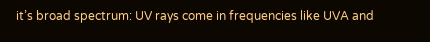it’s broad spectrum: UV rays come in frequencies like UVA and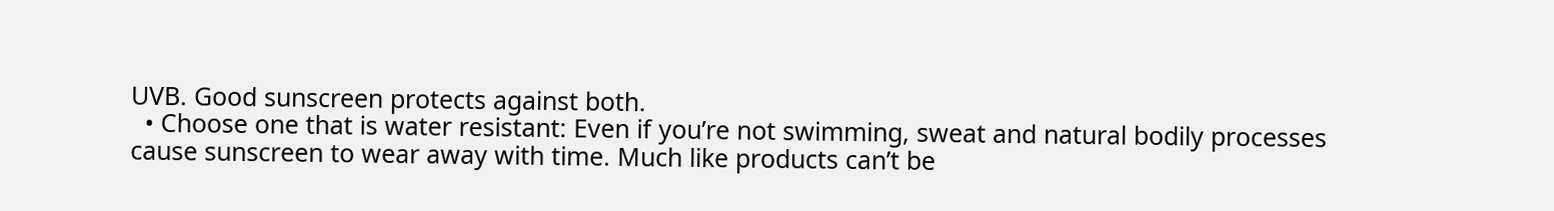UVB. Good sunscreen protects against both.
  • Choose one that is water resistant: Even if you’re not swimming, sweat and natural bodily processes cause sunscreen to wear away with time. Much like products can’t be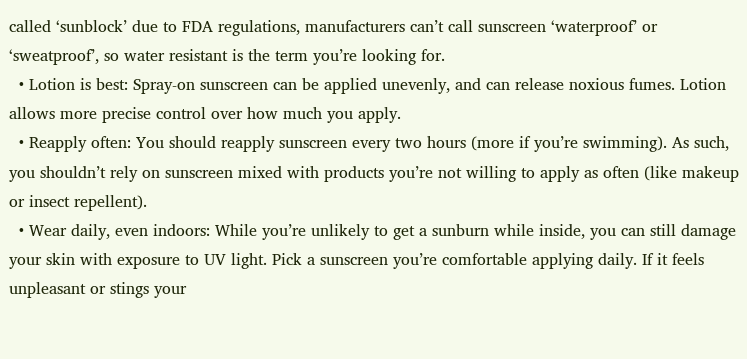called ‘sunblock’ due to FDA regulations, manufacturers can’t call sunscreen ‘waterproof’ or ‘sweatproof’, so water resistant is the term you’re looking for.
  • Lotion is best: Spray-on sunscreen can be applied unevenly, and can release noxious fumes. Lotion allows more precise control over how much you apply.
  • Reapply often: You should reapply sunscreen every two hours (more if you’re swimming). As such, you shouldn’t rely on sunscreen mixed with products you’re not willing to apply as often (like makeup or insect repellent).
  • Wear daily, even indoors: While you’re unlikely to get a sunburn while inside, you can still damage your skin with exposure to UV light. Pick a sunscreen you’re comfortable applying daily. If it feels unpleasant or stings your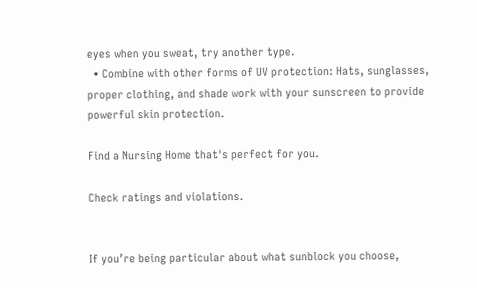eyes when you sweat, try another type.
  • Combine with other forms of UV protection: Hats, sunglasses, proper clothing, and shade work with your sunscreen to provide powerful skin protection.

Find a Nursing Home that's perfect for you.

Check ratings and violations.


If you’re being particular about what sunblock you choose,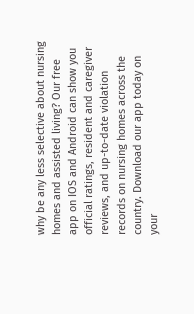why be any less selective about nursing homes and assisted living? Our free app on IOS and Android can show you official ratings, resident and caregiver reviews, and up-to-date violation records on nursing homes across the country. Download our app today on your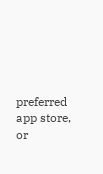preferred app store, or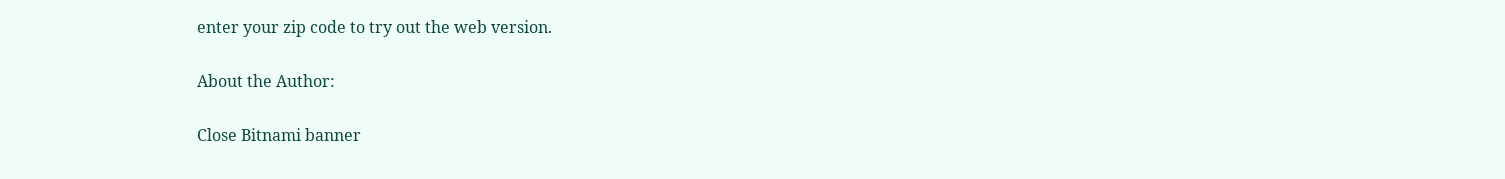enter your zip code to try out the web version.

About the Author:

Close Bitnami banner